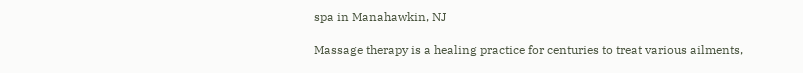spa in Manahawkin, NJ

Massage therapy is a healing practice for centuries to treat various ailments,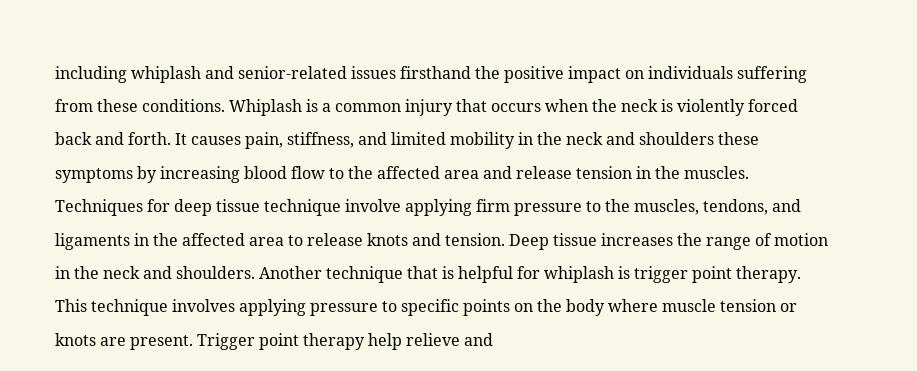including whiplash and senior-related issues firsthand the positive impact on individuals suffering from these conditions. Whiplash is a common injury that occurs when the neck is violently forced back and forth. It causes pain, stiffness, and limited mobility in the neck and shoulders these symptoms by increasing blood flow to the affected area and release tension in the muscles. Techniques for deep tissue technique involve applying firm pressure to the muscles, tendons, and ligaments in the affected area to release knots and tension. Deep tissue increases the range of motion in the neck and shoulders. Another technique that is helpful for whiplash is trigger point therapy. This technique involves applying pressure to specific points on the body where muscle tension or knots are present. Trigger point therapy help relieve and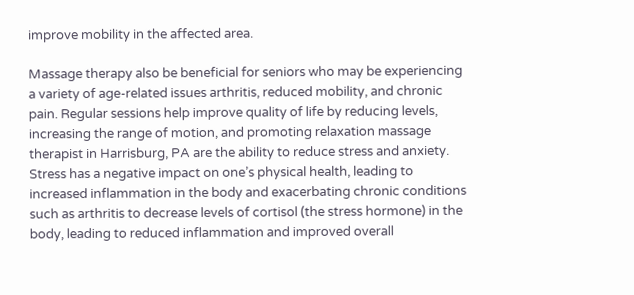improve mobility in the affected area.

Massage therapy also be beneficial for seniors who may be experiencing a variety of age-related issues arthritis, reduced mobility, and chronic pain. Regular sessions help improve quality of life by reducing levels, increasing the range of motion, and promoting relaxation massage therapist in Harrisburg, PA are the ability to reduce stress and anxiety. Stress has a negative impact on one’s physical health, leading to increased inflammation in the body and exacerbating chronic conditions such as arthritis to decrease levels of cortisol (the stress hormone) in the body, leading to reduced inflammation and improved overall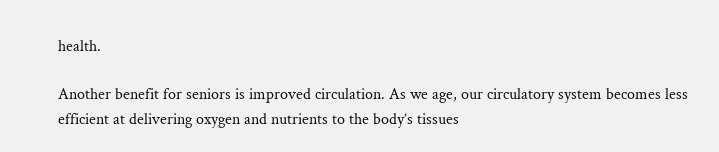health.

Another benefit for seniors is improved circulation. As we age, our circulatory system becomes less efficient at delivering oxygen and nutrients to the body’s tissues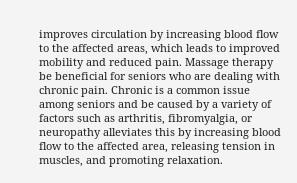improves circulation by increasing blood flow to the affected areas, which leads to improved mobility and reduced pain. Massage therapy be beneficial for seniors who are dealing with chronic pain. Chronic is a common issue among seniors and be caused by a variety of factors such as arthritis, fibromyalgia, or neuropathy alleviates this by increasing blood flow to the affected area, releasing tension in muscles, and promoting relaxation.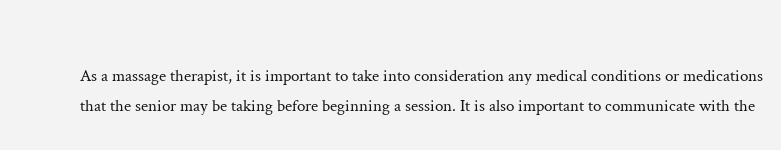As a massage therapist, it is important to take into consideration any medical conditions or medications that the senior may be taking before beginning a session. It is also important to communicate with the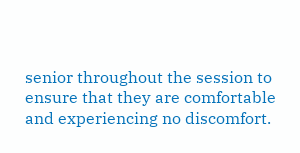senior throughout the session to ensure that they are comfortable and experiencing no discomfort.